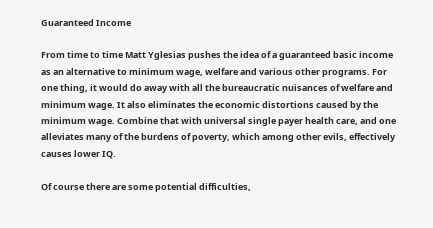Guaranteed Income

From time to time Matt Yglesias pushes the idea of a guaranteed basic income as an alternative to minimum wage, welfare and various other programs. For one thing, it would do away with all the bureaucratic nuisances of welfare and minimum wage. It also eliminates the economic distortions caused by the minimum wage. Combine that with universal single payer health care, and one alleviates many of the burdens of poverty, which among other evils, effectively causes lower IQ.

Of course there are some potential difficulties,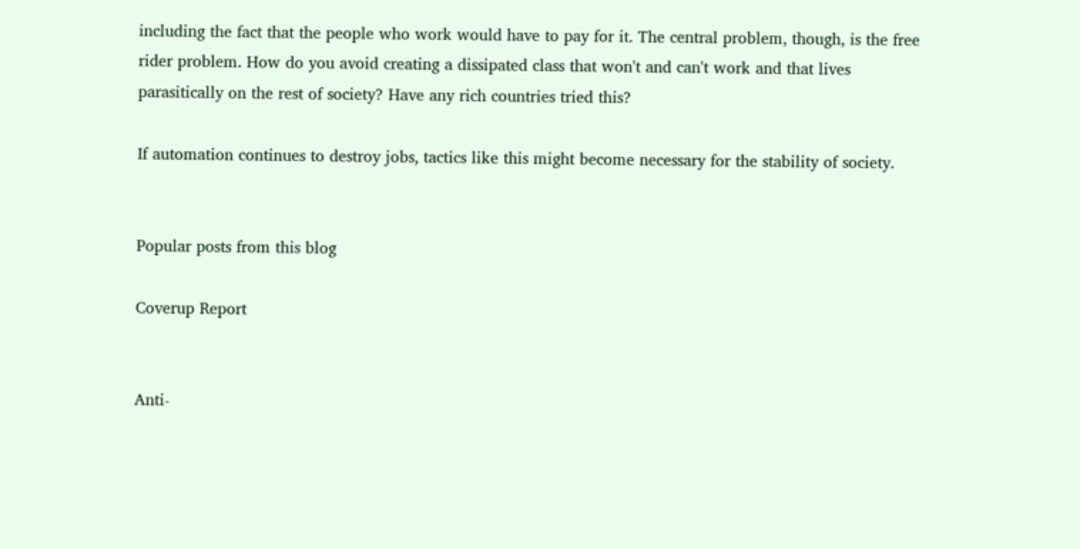including the fact that the people who work would have to pay for it. The central problem, though, is the free rider problem. How do you avoid creating a dissipated class that won't and can't work and that lives parasitically on the rest of society? Have any rich countries tried this?

If automation continues to destroy jobs, tactics like this might become necessary for the stability of society.


Popular posts from this blog

Coverup Report


Anti-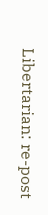Libertarian: re-post